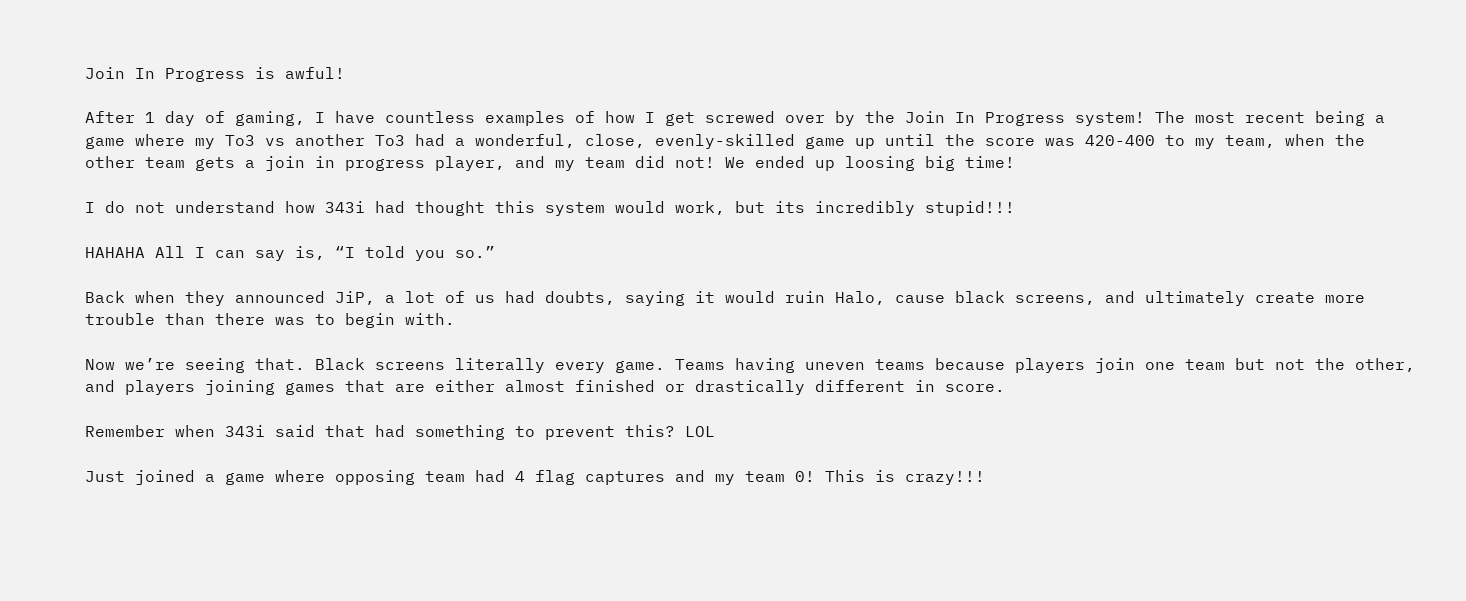Join In Progress is awful!

After 1 day of gaming, I have countless examples of how I get screwed over by the Join In Progress system! The most recent being a game where my To3 vs another To3 had a wonderful, close, evenly-skilled game up until the score was 420-400 to my team, when the other team gets a join in progress player, and my team did not! We ended up loosing big time!

I do not understand how 343i had thought this system would work, but its incredibly stupid!!!

HAHAHA All I can say is, “I told you so.”

Back when they announced JiP, a lot of us had doubts, saying it would ruin Halo, cause black screens, and ultimately create more trouble than there was to begin with.

Now we’re seeing that. Black screens literally every game. Teams having uneven teams because players join one team but not the other, and players joining games that are either almost finished or drastically different in score.

Remember when 343i said that had something to prevent this? LOL

Just joined a game where opposing team had 4 flag captures and my team 0! This is crazy!!!